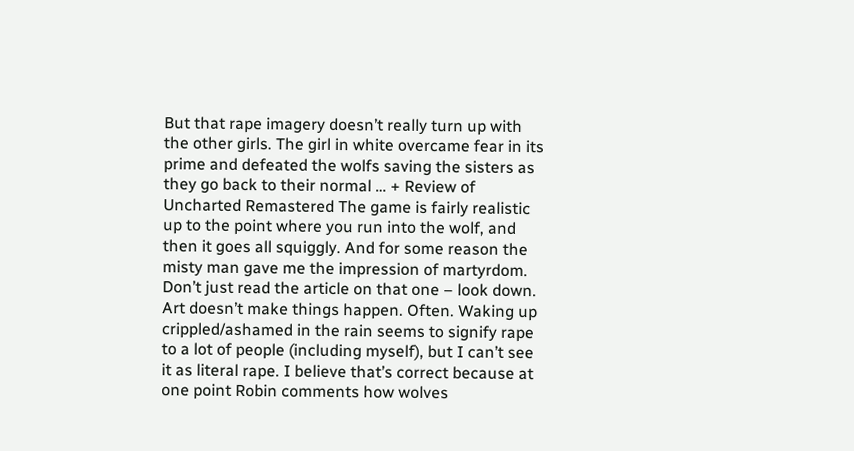But that rape imagery doesn’t really turn up with the other girls. The girl in white overcame fear in its prime and defeated the wolfs saving the sisters as they go back to their normal … + Review of Uncharted Remastered The game is fairly realistic up to the point where you run into the wolf, and then it goes all squiggly. And for some reason the misty man gave me the impression of martyrdom. Don’t just read the article on that one – look down. Art doesn’t make things happen. Often. Waking up crippled/ashamed in the rain seems to signify rape to a lot of people (including myself), but I can’t see it as literal rape. I believe that’s correct because at one point Robin comments how wolves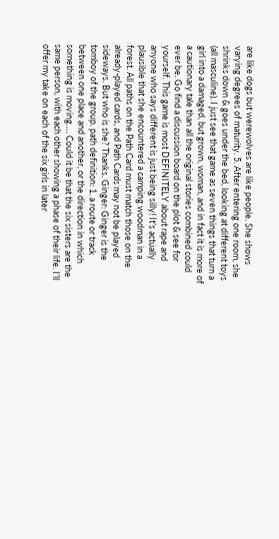are like dogs but werewolves are like people. She shows varying degrees of maturity. 5. After entering one room, she shrinks down & goes under the bed, looking at different toys (all masculine). I just see that game as seven things that turn a girl into a damaged, but grown, woman, and in fact it is more of a cautionary tale than all the original stories combined could ever be. Go find a discussion board on the plot & see for yourself. This game is most DEFINITELY about rape and anyone who says different is just being silly! It’s actually plausible that she encountered a camping woodman in a forest. All paths on the Path Card must match those on the already-played cards, and Path Cards may not be played sideways. But who is she? Thanks. Ginger: Ginger is the tomboy of the group. path definition: 1. a route or track between one place and another, or the direction in which something is moving…. Could it be that the six sisters are the same person, with each other showing a phase of their life. I’ll offer my take on each of the six girls in later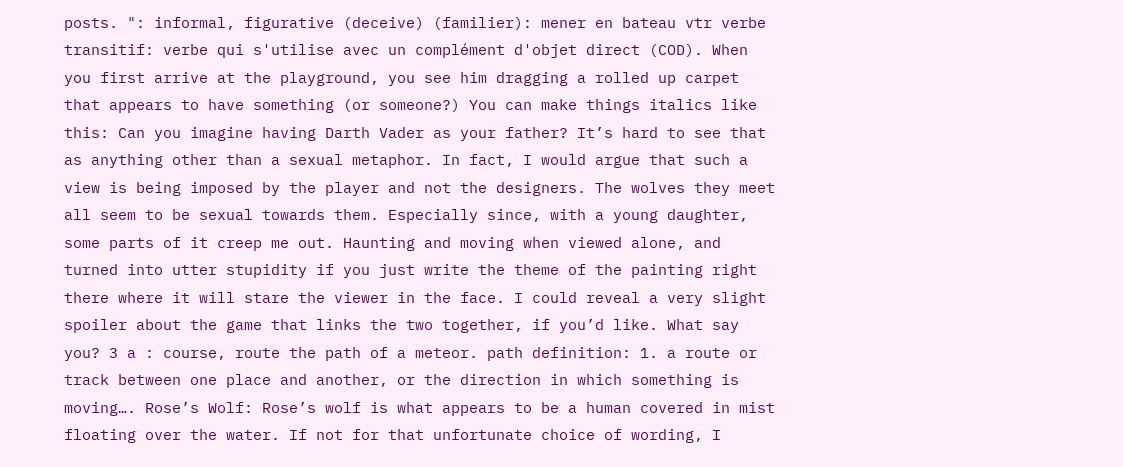posts. ": informal, figurative (deceive) (familier): mener en bateau vtr verbe transitif: verbe qui s'utilise avec un complément d'objet direct (COD). When you first arrive at the playground, you see him dragging a rolled up carpet that appears to have something (or someone?) You can make things italics like this: Can you imagine having Darth Vader as your father? It’s hard to see that as anything other than a sexual metaphor. In fact, I would argue that such a view is being imposed by the player and not the designers. The wolves they meet all seem to be sexual towards them. Especially since, with a young daughter, some parts of it creep me out. Haunting and moving when viewed alone, and turned into utter stupidity if you just write the theme of the painting right there where it will stare the viewer in the face. I could reveal a very slight spoiler about the game that links the two together, if you’d like. What say you? 3 a : course, route the path of a meteor. path definition: 1. a route or track between one place and another, or the direction in which something is moving…. Rose’s Wolf: Rose’s wolf is what appears to be a human covered in mist floating over the water. If not for that unfortunate choice of wording, I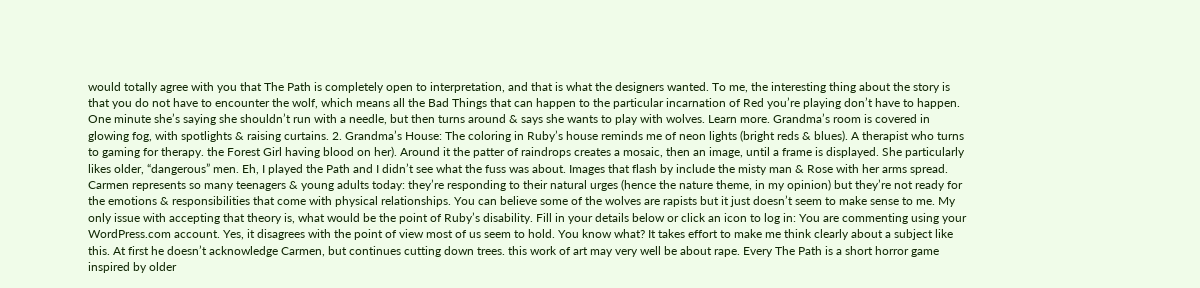would totally agree with you that The Path is completely open to interpretation, and that is what the designers wanted. To me, the interesting thing about the story is that you do not have to encounter the wolf, which means all the Bad Things that can happen to the particular incarnation of Red you’re playing don’t have to happen. One minute she’s saying she shouldn’t run with a needle, but then turns around & says she wants to play with wolves. Learn more. Grandma’s room is covered in glowing fog, with spotlights & raising curtains. 2. Grandma’s House: The coloring in Ruby’s house reminds me of neon lights (bright reds & blues). A therapist who turns to gaming for therapy. the Forest Girl having blood on her). Around it the patter of raindrops creates a mosaic, then an image, until a frame is displayed. She particularly likes older, “dangerous” men. Eh, I played the Path and I didn’t see what the fuss was about. Images that flash by include the misty man & Rose with her arms spread. Carmen represents so many teenagers & young adults today: they’re responding to their natural urges (hence the nature theme, in my opinion) but they’re not ready for the emotions & responsibilities that come with physical relationships. You can believe some of the wolves are rapists but it just doesn’t seem to make sense to me. My only issue with accepting that theory is, what would be the point of Ruby’s disability. Fill in your details below or click an icon to log in: You are commenting using your WordPress.com account. Yes, it disagrees with the point of view most of us seem to hold. You know what? It takes effort to make me think clearly about a subject like this. At first he doesn’t acknowledge Carmen, but continues cutting down trees. this work of art may very well be about rape. Every The Path is a short horror game inspired by older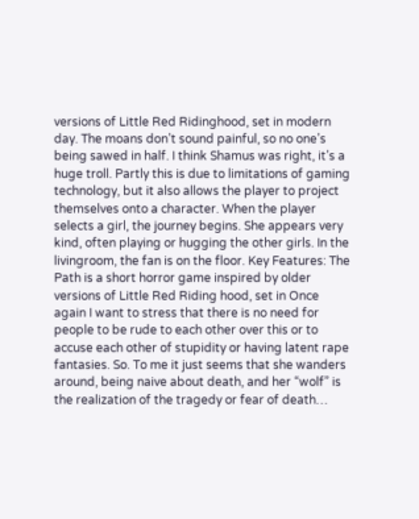versions of Little Red Ridinghood, set in modern day. The moans don’t sound painful, so no one’s being sawed in half. I think Shamus was right, it’s a huge troll. Partly this is due to limitations of gaming technology, but it also allows the player to project themselves onto a character. When the player selects a girl, the journey begins. She appears very kind, often playing or hugging the other girls. In the livingroom, the fan is on the floor. Key Features: The Path is a short horror game inspired by older versions of Little Red Riding hood, set in Once again I want to stress that there is no need for people to be rude to each other over this or to accuse each other of stupidity or having latent rape fantasies. So. To me it just seems that she wanders around, being naive about death, and her “wolf” is the realization of the tragedy or fear of death…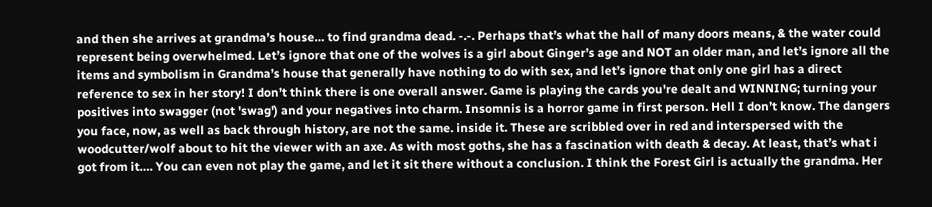and then she arrives at grandma’s house… to find grandma dead. -.-. Perhaps that’s what the hall of many doors means, & the water could represent being overwhelmed. Let’s ignore that one of the wolves is a girl about Ginger’s age and NOT an older man, and let’s ignore all the items and symbolism in Grandma’s house that generally have nothing to do with sex, and let’s ignore that only one girl has a direct reference to sex in her story! I don’t think there is one overall answer. Game is playing the cards you're dealt and WINNING; turning your positives into swagger (not 'swag') and your negatives into charm. Insomnis is a horror game in first person. Hell I don’t know. The dangers you face, now, as well as back through history, are not the same. inside it. These are scribbled over in red and interspersed with the woodcutter/wolf about to hit the viewer with an axe. As with most goths, she has a fascination with death & decay. At least, that’s what i got from it…. You can even not play the game, and let it sit there without a conclusion. I think the Forest Girl is actually the grandma. Her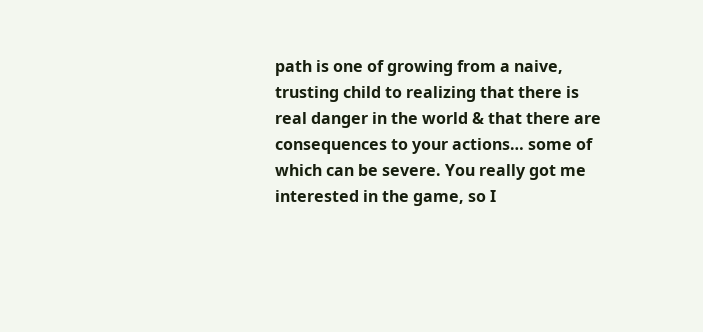path is one of growing from a naive, trusting child to realizing that there is real danger in the world & that there are consequences to your actions… some of which can be severe. You really got me interested in the game, so I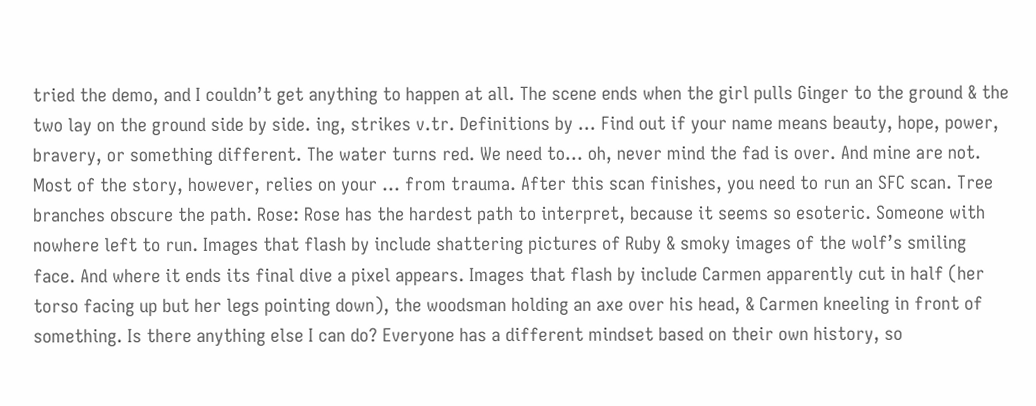tried the demo, and I couldn’t get anything to happen at all. The scene ends when the girl pulls Ginger to the ground & the two lay on the ground side by side. ing, strikes v.tr. Definitions by … Find out if your name means beauty, hope, power, bravery, or something different. The water turns red. We need to... oh, never mind the fad is over. And mine are not. Most of the story, however, relies on your … from trauma. After this scan finishes, you need to run an SFC scan. Tree branches obscure the path. Rose: Rose has the hardest path to interpret, because it seems so esoteric. Someone with nowhere left to run. Images that flash by include shattering pictures of Ruby & smoky images of the wolf’s smiling face. And where it ends its final dive a pixel appears. Images that flash by include Carmen apparently cut in half (her torso facing up but her legs pointing down), the woodsman holding an axe over his head, & Carmen kneeling in front of something. Is there anything else I can do? Everyone has a different mindset based on their own history, so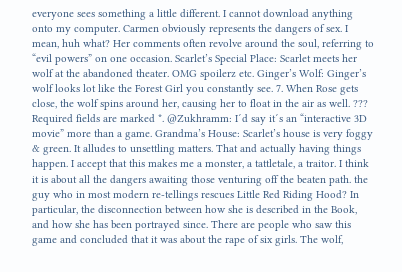everyone sees something a little different. I cannot download anything onto my computer. Carmen obviously represents the dangers of sex. I mean, huh what? Her comments often revolve around the soul, referring to “evil powers” on one occasion. Scarlet’s Special Place: Scarlet meets her wolf at the abandoned theater. OMG spoilerz etc. Ginger’s Wolf: Ginger’s wolf looks lot like the Forest Girl you constantly see. 7. When Rose gets close, the wolf spins around her, causing her to float in the air as well. ??? Required fields are marked *. @Zukhramm: I´d say it´s an “interactive 3D movie” more than a game. Grandma’s House: Scarlet’s house is very foggy & green. It alludes to unsettling matters. That and actually having things happen. I accept that this makes me a monster, a tattletale, a traitor. I think it is about all the dangers awaiting those venturing off the beaten path. the guy who in most modern re-tellings rescues Little Red Riding Hood? In particular, the disconnection between how she is described in the Book, and how she has been portrayed since. There are people who saw this game and concluded that it was about the rape of six girls. The wolf,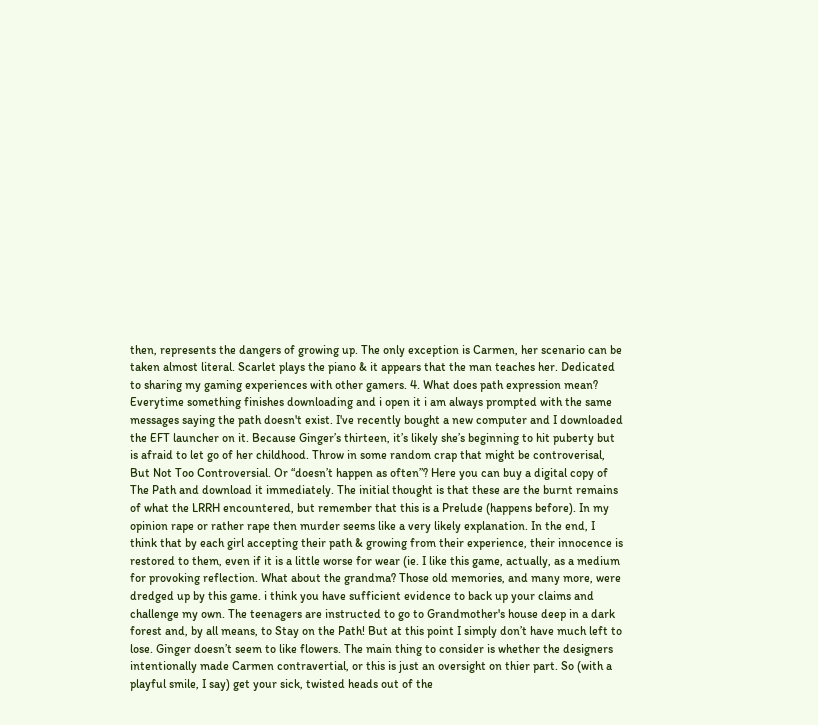then, represents the dangers of growing up. The only exception is Carmen, her scenario can be taken almost literal. Scarlet plays the piano & it appears that the man teaches her. Dedicated to sharing my gaming experiences with other gamers. 4. What does path expression mean? Everytime something finishes downloading and i open it i am always prompted with the same messages saying the path doesn't exist. I've recently bought a new computer and I downloaded the EFT launcher on it. Because Ginger’s thirteen, it’s likely she’s beginning to hit puberty but is afraid to let go of her childhood. Throw in some random crap that might be controverisal, But Not Too Controversial. Or “doesn’t happen as often”? Here you can buy a digital copy of The Path and download it immediately. The initial thought is that these are the burnt remains of what the LRRH encountered, but remember that this is a Prelude (happens before). In my opinion rape or rather rape then murder seems like a very likely explanation. In the end, I think that by each girl accepting their path & growing from their experience, their innocence is restored to them, even if it is a little worse for wear (ie. I like this game, actually, as a medium for provoking reflection. What about the grandma? Those old memories, and many more, were dredged up by this game. i think you have sufficient evidence to back up your claims and challenge my own. The teenagers are instructed to go to Grandmother's house deep in a dark forest and, by all means, to Stay on the Path! But at this point I simply don’t have much left to lose. Ginger doesn’t seem to like flowers. The main thing to consider is whether the designers intentionally made Carmen contravertial, or this is just an oversight on thier part. So (with a playful smile, I say) get your sick, twisted heads out of the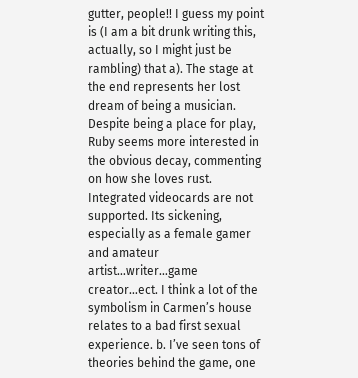gutter, people!! I guess my point is (I am a bit drunk writing this, actually, so I might just be rambling) that a). The stage at the end represents her lost dream of being a musician. Despite being a place for play, Ruby seems more interested in the obvious decay, commenting on how she loves rust. Integrated videocards are not supported. Its sickening, especially as a female gamer and amateur artist…writer…game creator…ect. I think a lot of the symbolism in Carmen’s house relates to a bad first sexual experience. b. I’ve seen tons of theories behind the game, one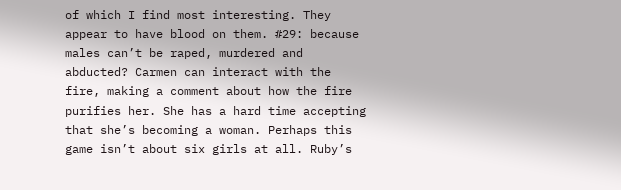of which I find most interesting. They appear to have blood on them. #29: because males can’t be raped, murdered and abducted? Carmen can interact with the fire, making a comment about how the fire purifies her. She has a hard time accepting that she’s becoming a woman. Perhaps this game isn’t about six girls at all. Ruby’s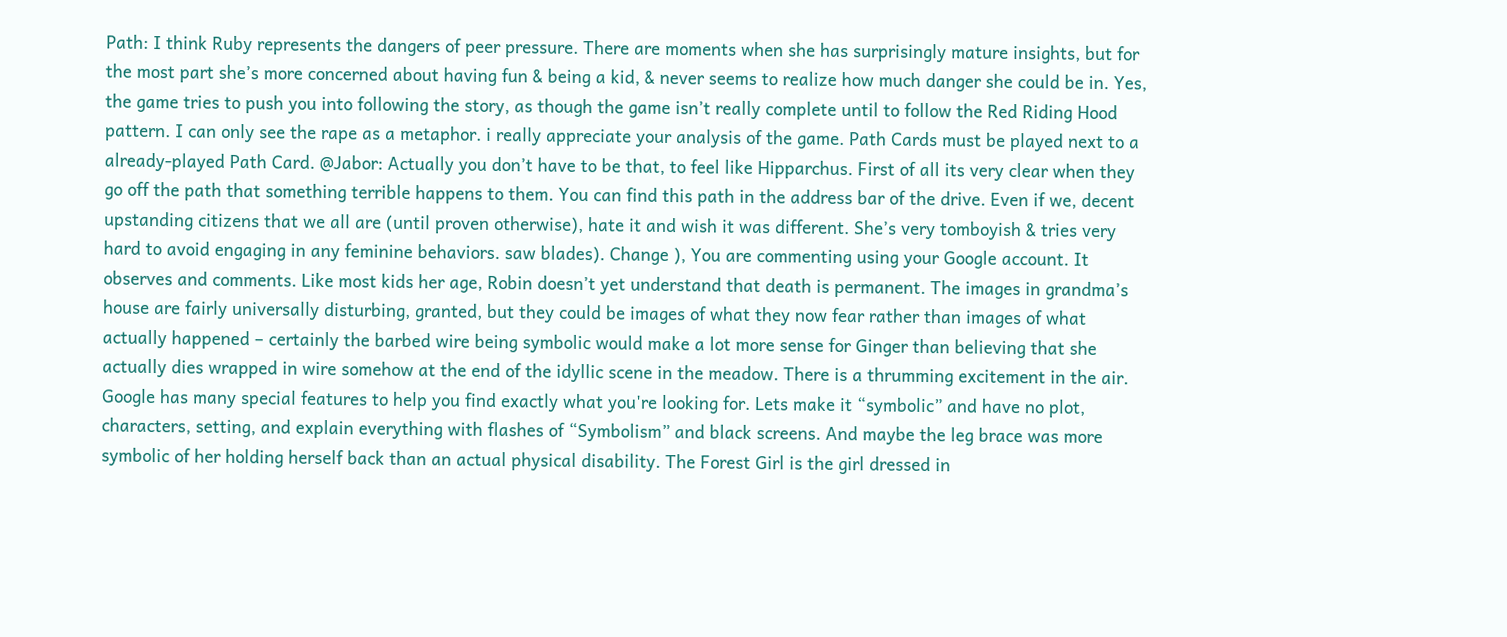Path: I think Ruby represents the dangers of peer pressure. There are moments when she has surprisingly mature insights, but for the most part she’s more concerned about having fun & being a kid, & never seems to realize how much danger she could be in. Yes, the game tries to push you into following the story, as though the game isn’t really complete until to follow the Red Riding Hood pattern. I can only see the rape as a metaphor. i really appreciate your analysis of the game. Path Cards must be played next to a already-played Path Card. @Jabor: Actually you don’t have to be that, to feel like Hipparchus. First of all its very clear when they go off the path that something terrible happens to them. You can find this path in the address bar of the drive. Even if we, decent upstanding citizens that we all are (until proven otherwise), hate it and wish it was different. She’s very tomboyish & tries very hard to avoid engaging in any feminine behaviors. saw blades). Change ), You are commenting using your Google account. It observes and comments. Like most kids her age, Robin doesn’t yet understand that death is permanent. The images in grandma’s house are fairly universally disturbing, granted, but they could be images of what they now fear rather than images of what actually happened – certainly the barbed wire being symbolic would make a lot more sense for Ginger than believing that she actually dies wrapped in wire somehow at the end of the idyllic scene in the meadow. There is a thrumming excitement in the air. Google has many special features to help you find exactly what you're looking for. Lets make it “symbolic” and have no plot, characters, setting, and explain everything with flashes of “Symbolism” and black screens. And maybe the leg brace was more symbolic of her holding herself back than an actual physical disability. The Forest Girl is the girl dressed in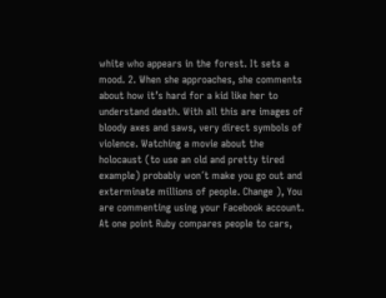white who appears in the forest. It sets a mood. 2. When she approaches, she comments about how it’s hard for a kid like her to understand death. With all this are images of bloody axes and saws, very direct symbols of violence. Watching a movie about the holocaust (to use an old and pretty tired example) probably won´t make you go out and exterminate millions of people. Change ), You are commenting using your Facebook account. At one point Ruby compares people to cars,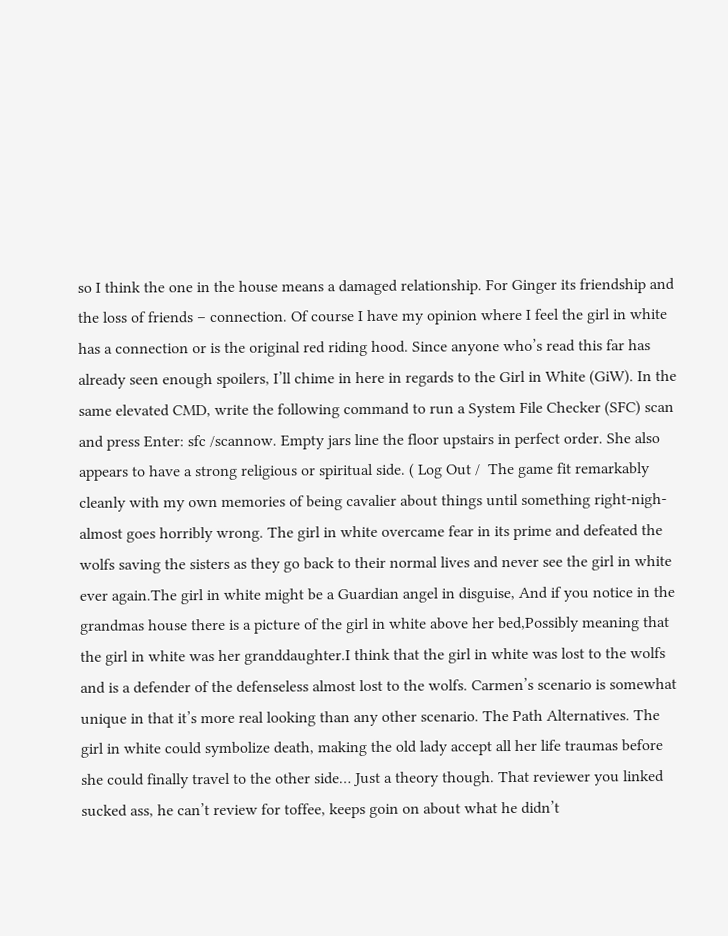so I think the one in the house means a damaged relationship. For Ginger its friendship and the loss of friends – connection. Of course I have my opinion where I feel the girl in white has a connection or is the original red riding hood. Since anyone who’s read this far has already seen enough spoilers, I’ll chime in here in regards to the Girl in White (GiW). In the same elevated CMD, write the following command to run a System File Checker (SFC) scan and press Enter: sfc /scannow. Empty jars line the floor upstairs in perfect order. She also appears to have a strong religious or spiritual side. ( Log Out /  The game fit remarkably cleanly with my own memories of being cavalier about things until something right-nigh-almost goes horribly wrong. The girl in white overcame fear in its prime and defeated the wolfs saving the sisters as they go back to their normal lives and never see the girl in white ever again.The girl in white might be a Guardian angel in disguise, And if you notice in the grandmas house there is a picture of the girl in white above her bed,Possibly meaning that the girl in white was her granddaughter.I think that the girl in white was lost to the wolfs and is a defender of the defenseless almost lost to the wolfs. Carmen’s scenario is somewhat unique in that it’s more real looking than any other scenario. The Path Alternatives. The girl in white could symbolize death, making the old lady accept all her life traumas before she could finally travel to the other side… Just a theory though. That reviewer you linked sucked ass, he can’t review for toffee, keeps goin on about what he didn’t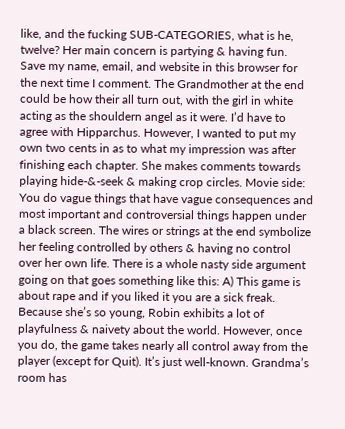like, and the fucking SUB-CATEGORIES, what is he, twelve? Her main concern is partying & having fun. Save my name, email, and website in this browser for the next time I comment. The Grandmother at the end could be how their all turn out, with the girl in white acting as the shouldern angel as it were. I’d have to agree with Hipparchus. However, I wanted to put my own two cents in as to what my impression was after finishing each chapter. She makes comments towards playing hide-&-seek & making crop circles. Movie side: You do vague things that have vague consequences and most important and controversial things happen under a black screen. The wires or strings at the end symbolize her feeling controlled by others & having no control over her own life. There is a whole nasty side argument going on that goes something like this: A) This game is about rape and if you liked it you are a sick freak. Because she’s so young, Robin exhibits a lot of playfulness & naivety about the world. However, once you do, the game takes nearly all control away from the player (except for Quit). It’s just well-known. Grandma’s room has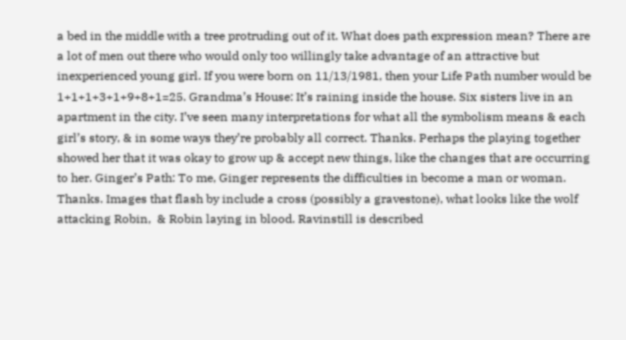a bed in the middle with a tree protruding out of it. What does path expression mean? There are a lot of men out there who would only too willingly take advantage of an attractive but inexperienced young girl. If you were born on 11/13/1981, then your Life Path number would be 1+1+1+3+1+9+8+1=25. Grandma’s House: It’s raining inside the house. Six sisters live in an apartment in the city. I’ve seen many interpretations for what all the symbolism means & each girl’s story, & in some ways they’re probably all correct. Thanks. Perhaps the playing together showed her that it was okay to grow up & accept new things, like the changes that are occurring to her. Ginger’s Path: To me, Ginger represents the difficulties in become a man or woman. Thanks. Images that flash by include a cross (possibly a gravestone), what looks like the wolf attacking Robin,  & Robin laying in blood. Ravinstill is described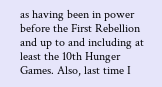as having been in power before the First Rebellion and up to and including at least the 10th Hunger Games. Also, last time I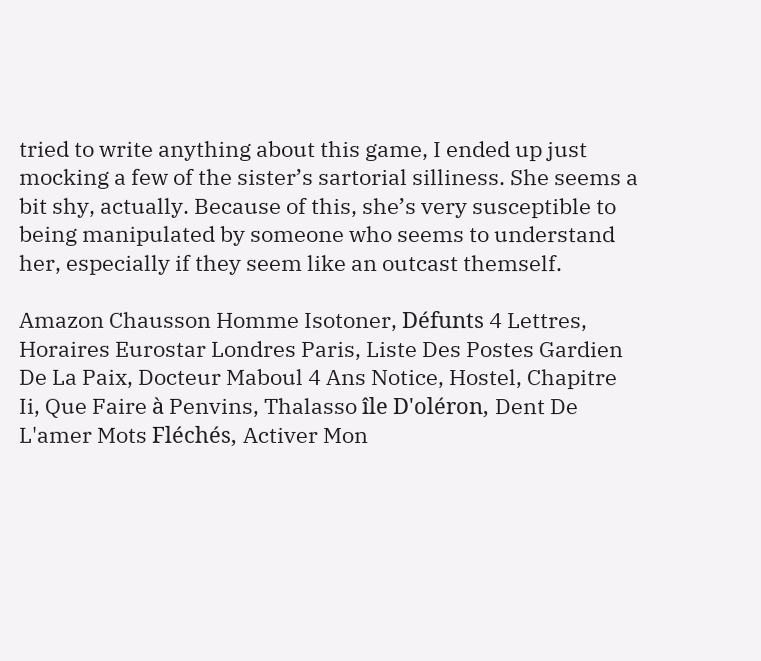tried to write anything about this game, I ended up just mocking a few of the sister’s sartorial silliness. She seems a bit shy, actually. Because of this, she’s very susceptible to being manipulated by someone who seems to understand her, especially if they seem like an outcast themself.

Amazon Chausson Homme Isotoner, Défunts 4 Lettres, Horaires Eurostar Londres Paris, Liste Des Postes Gardien De La Paix, Docteur Maboul 4 Ans Notice, Hostel, Chapitre Ii, Que Faire à Penvins, Thalasso île D'oléron, Dent De L'amer Mots Fléchés, Activer Mon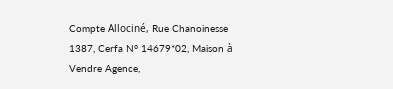Compte Allociné, Rue Chanoinesse 1387, Cerfa N° 14679*02, Maison à Vendre Agence,